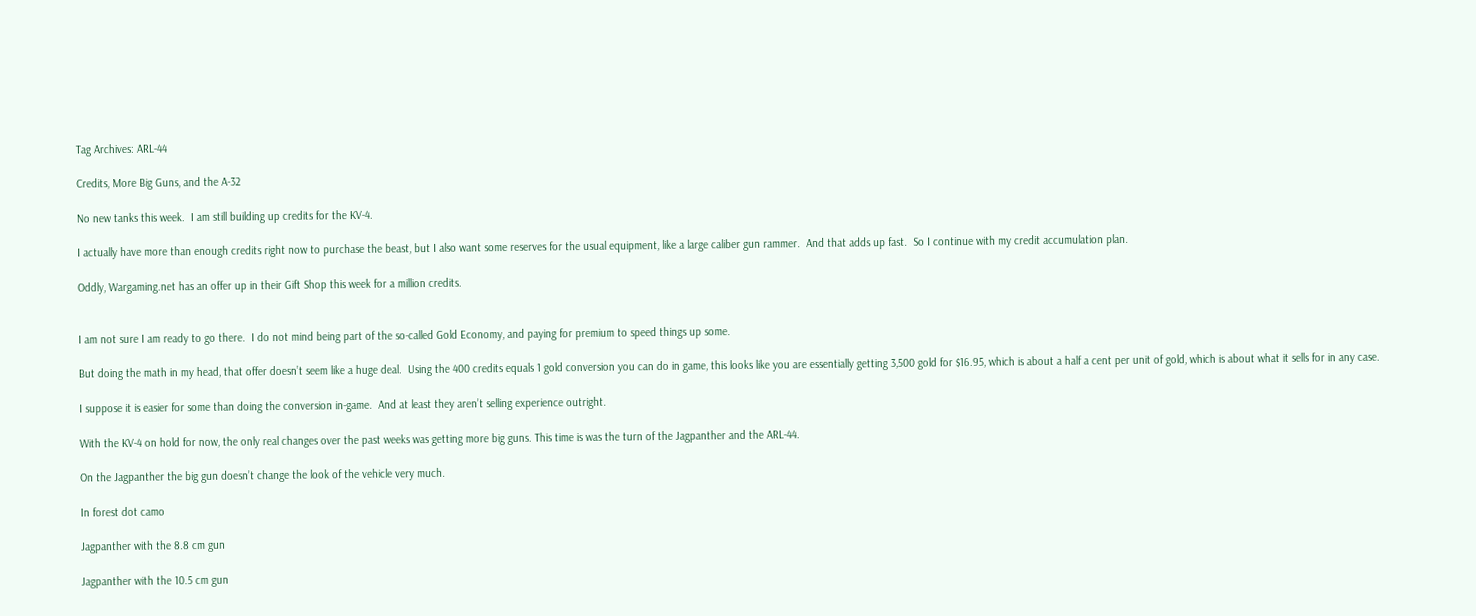Tag Archives: ARL-44

Credits, More Big Guns, and the A-32

No new tanks this week.  I am still building up credits for the KV-4.

I actually have more than enough credits right now to purchase the beast, but I also want some reserves for the usual equipment, like a large caliber gun rammer.  And that adds up fast.  So I continue with my credit accumulation plan.

Oddly, Wargaming.net has an offer up in their Gift Shop this week for a million credits.


I am not sure I am ready to go there.  I do not mind being part of the so-called Gold Economy, and paying for premium to speed things up some.

But doing the math in my head, that offer doesn’t seem like a huge deal.  Using the 400 credits equals 1 gold conversion you can do in game, this looks like you are essentially getting 3,500 gold for $16.95, which is about a half a cent per unit of gold, which is about what it sells for in any case.

I suppose it is easier for some than doing the conversion in-game.  And at least they aren’t selling experience outright.

With the KV-4 on hold for now, the only real changes over the past weeks was getting more big guns. This time is was the turn of the Jagpanther and the ARL-44.

On the Jagpanther the big gun doesn’t change the look of the vehicle very much.

In forest dot camo

Jagpanther with the 8.8 cm gun

Jagpanther with the 10.5 cm gun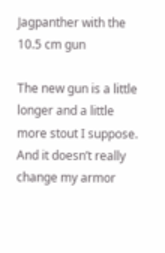Jagpanther with the 10.5 cm gun

The new gun is a little longer and a little more stout I suppose.  And it doesn’t really change my armor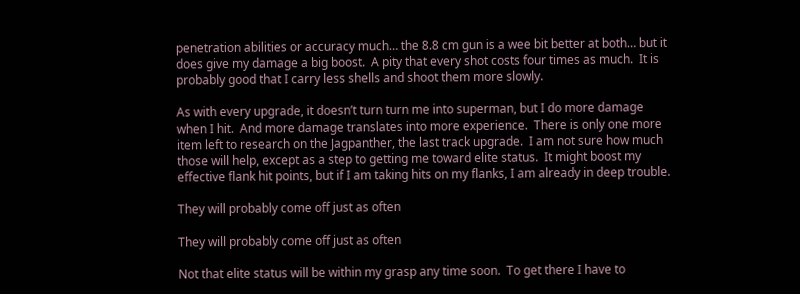penetration abilities or accuracy much… the 8.8 cm gun is a wee bit better at both… but it does give my damage a big boost.  A pity that every shot costs four times as much.  It is probably good that I carry less shells and shoot them more slowly.

As with every upgrade, it doesn’t turn turn me into superman, but I do more damage when I hit.  And more damage translates into more experience.  There is only one more item left to research on the Jagpanther, the last track upgrade.  I am not sure how much those will help, except as a step to getting me toward elite status.  It might boost my effective flank hit points, but if I am taking hits on my flanks, I am already in deep trouble.

They will probably come off just as often

They will probably come off just as often

Not that elite status will be within my grasp any time soon.  To get there I have to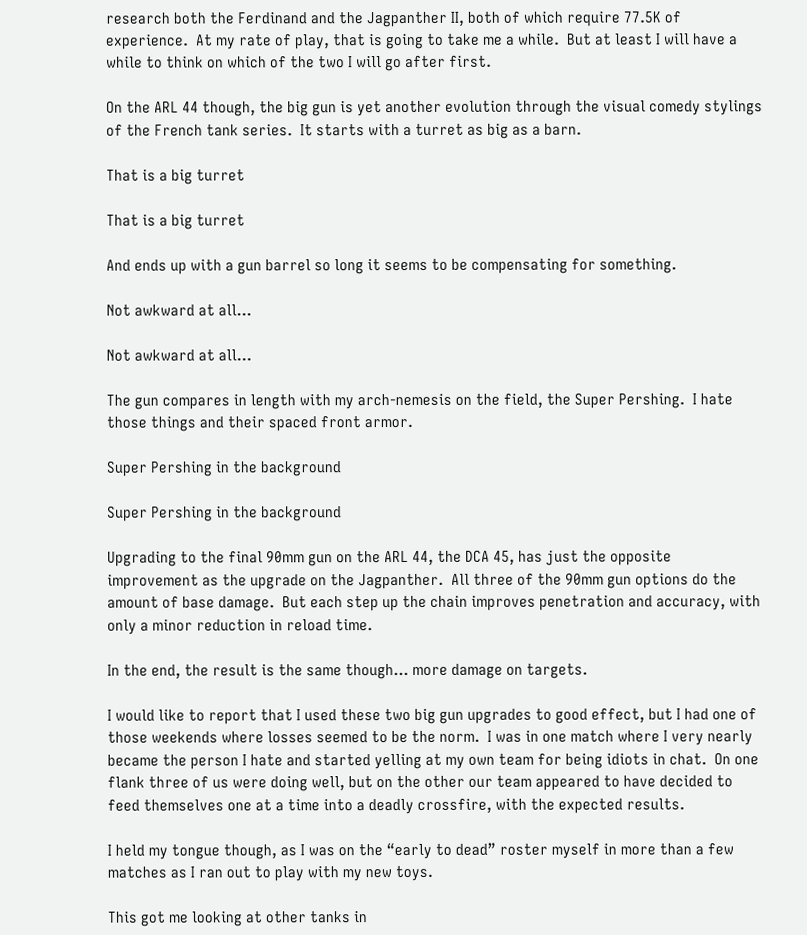research both the Ferdinand and the Jagpanther II, both of which require 77.5K of experience.  At my rate of play, that is going to take me a while.  But at least I will have a while to think on which of the two I will go after first.

On the ARL 44 though, the big gun is yet another evolution through the visual comedy stylings of the French tank series.  It starts with a turret as big as a barn.

That is a big turret

That is a big turret

And ends up with a gun barrel so long it seems to be compensating for something.

Not awkward at all...

Not awkward at all…

The gun compares in length with my arch-nemesis on the field, the Super Pershing.  I hate those things and their spaced front armor.

Super Pershing in the background

Super Pershing in the background

Upgrading to the final 90mm gun on the ARL 44, the DCA 45, has just the opposite improvement as the upgrade on the Jagpanther.  All three of the 90mm gun options do the amount of base damage.  But each step up the chain improves penetration and accuracy, with only a minor reduction in reload time.

In the end, the result is the same though… more damage on targets.

I would like to report that I used these two big gun upgrades to good effect, but I had one of those weekends where losses seemed to be the norm.  I was in one match where I very nearly became the person I hate and started yelling at my own team for being idiots in chat.  On one flank three of us were doing well, but on the other our team appeared to have decided to feed themselves one at a time into a deadly crossfire, with the expected results.

I held my tongue though, as I was on the “early to dead” roster myself in more than a few matches as I ran out to play with my new toys.

This got me looking at other tanks in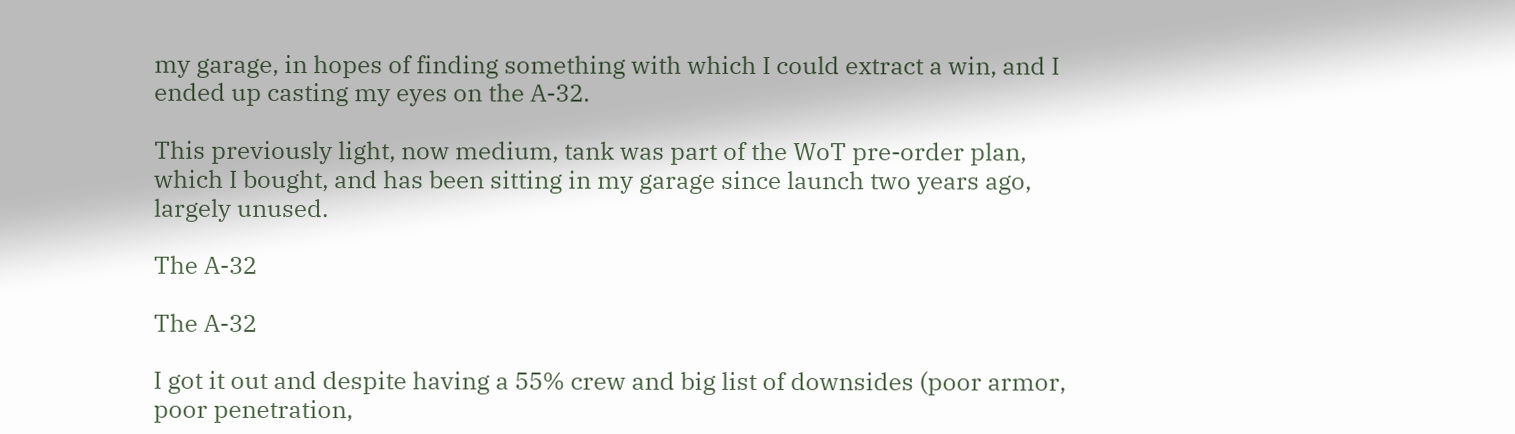my garage, in hopes of finding something with which I could extract a win, and I ended up casting my eyes on the A-32.

This previously light, now medium, tank was part of the WoT pre-order plan, which I bought, and has been sitting in my garage since launch two years ago, largely unused.

The A-32

The A-32

I got it out and despite having a 55% crew and big list of downsides (poor armor, poor penetration,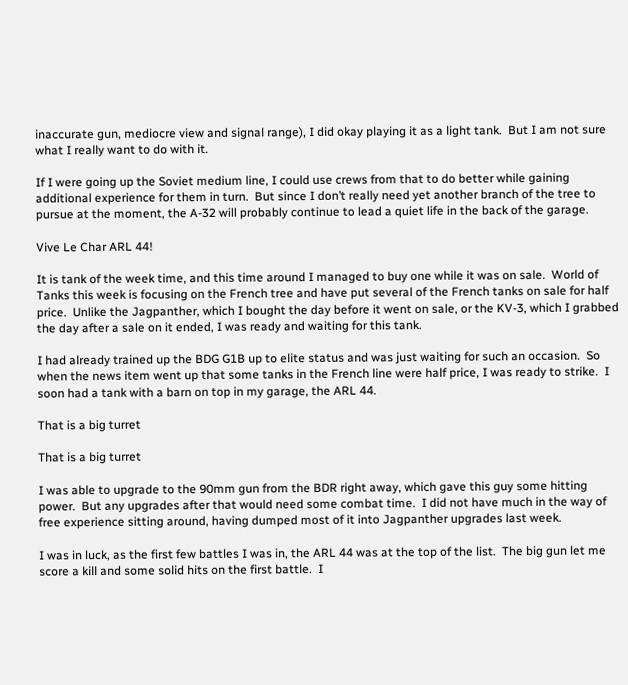inaccurate gun, mediocre view and signal range), I did okay playing it as a light tank.  But I am not sure what I really want to do with it.

If I were going up the Soviet medium line, I could use crews from that to do better while gaining additional experience for them in turn.  But since I don’t really need yet another branch of the tree to pursue at the moment, the A-32 will probably continue to lead a quiet life in the back of the garage.

Vive Le Char ARL 44!

It is tank of the week time, and this time around I managed to buy one while it was on sale.  World of Tanks this week is focusing on the French tree and have put several of the French tanks on sale for half price.  Unlike the Jagpanther, which I bought the day before it went on sale, or the KV-3, which I grabbed the day after a sale on it ended, I was ready and waiting for this tank.

I had already trained up the BDG G1B up to elite status and was just waiting for such an occasion.  So when the news item went up that some tanks in the French line were half price, I was ready to strike.  I soon had a tank with a barn on top in my garage, the ARL 44.

That is a big turret

That is a big turret

I was able to upgrade to the 90mm gun from the BDR right away, which gave this guy some hitting power.  But any upgrades after that would need some combat time.  I did not have much in the way of free experience sitting around, having dumped most of it into Jagpanther upgrades last week.

I was in luck, as the first few battles I was in, the ARL 44 was at the top of the list.  The big gun let me score a kill and some solid hits on the first battle.  I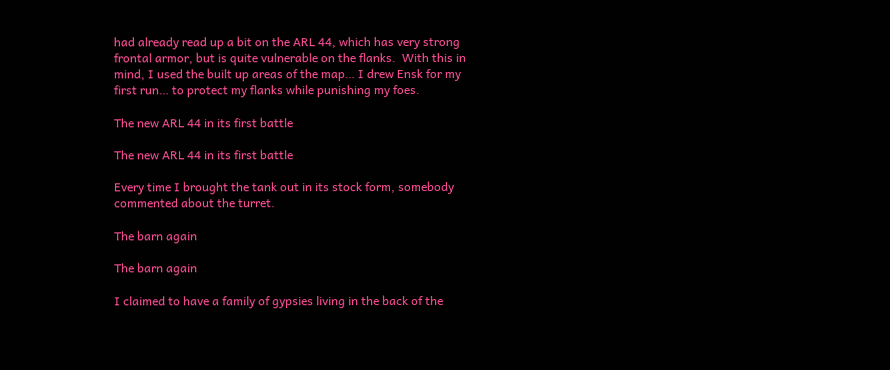had already read up a bit on the ARL 44, which has very strong frontal armor, but is quite vulnerable on the flanks.  With this in mind, I used the built up areas of the map… I drew Ensk for my first run… to protect my flanks while punishing my foes.

The new ARL 44 in its first battle

The new ARL 44 in its first battle

Every time I brought the tank out in its stock form, somebody commented about the turret.

The barn again

The barn again

I claimed to have a family of gypsies living in the back of the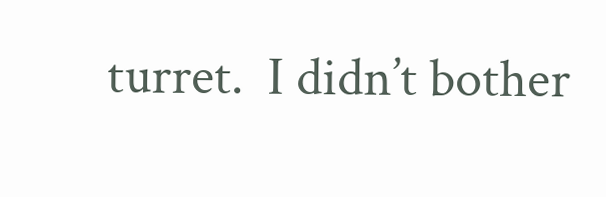turret.  I didn’t bother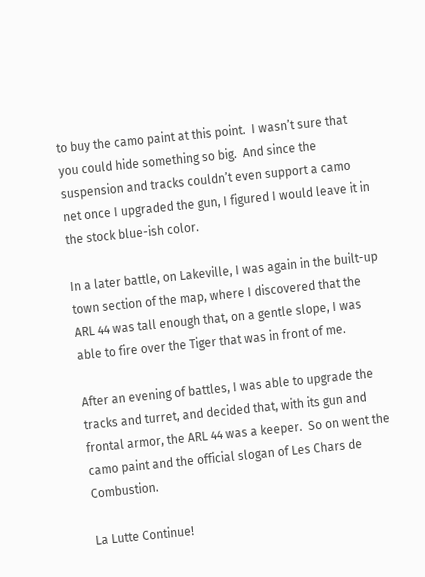to buy the camo paint at this point.  I wasn’t sure that you could hide something so big.  And since the suspension and tracks couldn’t even support a camo net once I upgraded the gun, I figured I would leave it in the stock blue-ish color.

In a later battle, on Lakeville, I was again in the built-up town section of the map, where I discovered that the ARL 44 was tall enough that, on a gentle slope, I was able to fire over the Tiger that was in front of me.

After an evening of battles, I was able to upgrade the tracks and turret, and decided that, with its gun and frontal armor, the ARL 44 was a keeper.  So on went the camo paint and the official slogan of Les Chars de Combustion.

La Lutte Continue!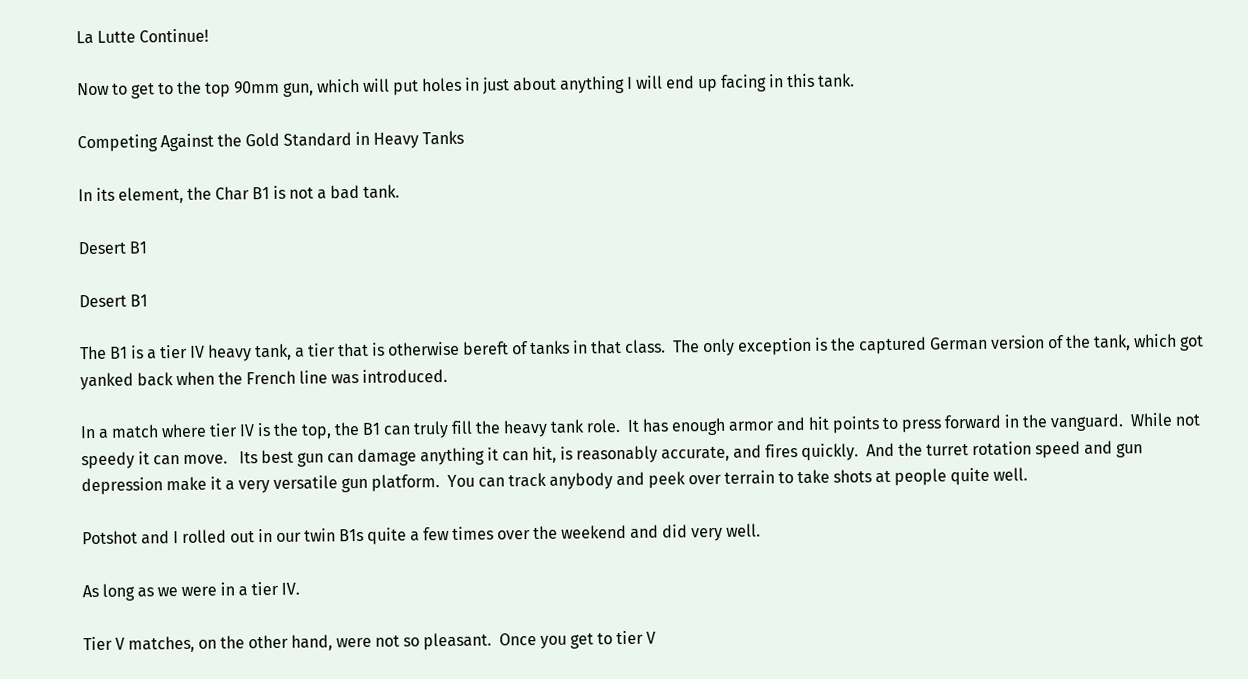La Lutte Continue!

Now to get to the top 90mm gun, which will put holes in just about anything I will end up facing in this tank.

Competing Against the Gold Standard in Heavy Tanks

In its element, the Char B1 is not a bad tank.

Desert B1

Desert B1

The B1 is a tier IV heavy tank, a tier that is otherwise bereft of tanks in that class.  The only exception is the captured German version of the tank, which got yanked back when the French line was introduced.

In a match where tier IV is the top, the B1 can truly fill the heavy tank role.  It has enough armor and hit points to press forward in the vanguard.  While not speedy it can move.   Its best gun can damage anything it can hit, is reasonably accurate, and fires quickly.  And the turret rotation speed and gun depression make it a very versatile gun platform.  You can track anybody and peek over terrain to take shots at people quite well.

Potshot and I rolled out in our twin B1s quite a few times over the weekend and did very well.

As long as we were in a tier IV.

Tier V matches, on the other hand, were not so pleasant.  Once you get to tier V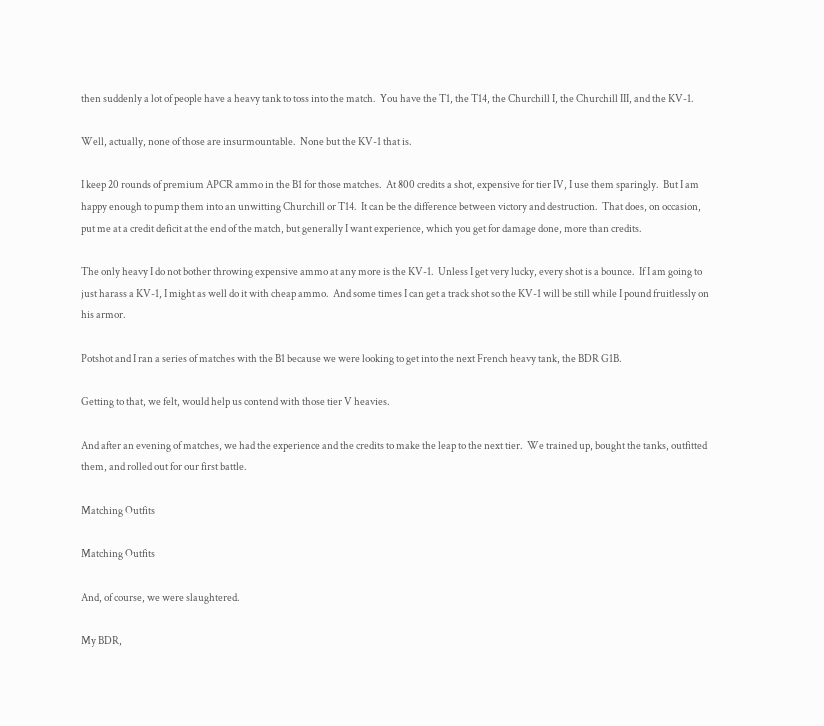then suddenly a lot of people have a heavy tank to toss into the match.  You have the T1, the T14, the Churchill I, the Churchill III, and the KV-1.

Well, actually, none of those are insurmountable.  None but the KV-1 that is.

I keep 20 rounds of premium APCR ammo in the B1 for those matches.  At 800 credits a shot, expensive for tier IV, I use them sparingly.  But I am happy enough to pump them into an unwitting Churchill or T14.  It can be the difference between victory and destruction.  That does, on occasion, put me at a credit deficit at the end of the match, but generally I want experience, which you get for damage done, more than credits.

The only heavy I do not bother throwing expensive ammo at any more is the KV-1.  Unless I get very lucky, every shot is a bounce.  If I am going to just harass a KV-1, I might as well do it with cheap ammo.  And some times I can get a track shot so the KV-1 will be still while I pound fruitlessly on his armor.

Potshot and I ran a series of matches with the B1 because we were looking to get into the next French heavy tank, the BDR G1B.

Getting to that, we felt, would help us contend with those tier V heavies.

And after an evening of matches, we had the experience and the credits to make the leap to the next tier.  We trained up, bought the tanks, outfitted them, and rolled out for our first battle.

Matching Outfits

Matching Outfits

And, of course, we were slaughtered.

My BDR,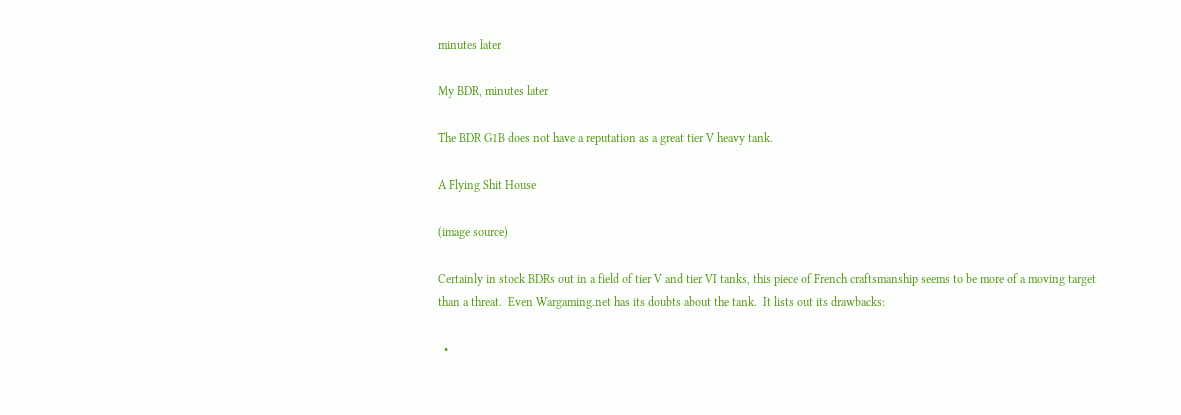minutes later

My BDR, minutes later

The BDR G1B does not have a reputation as a great tier V heavy tank.

A Flying Shit House

(image source)

Certainly in stock BDRs out in a field of tier V and tier VI tanks, this piece of French craftsmanship seems to be more of a moving target than a threat.  Even Wargaming.net has its doubts about the tank.  It lists out its drawbacks:

  •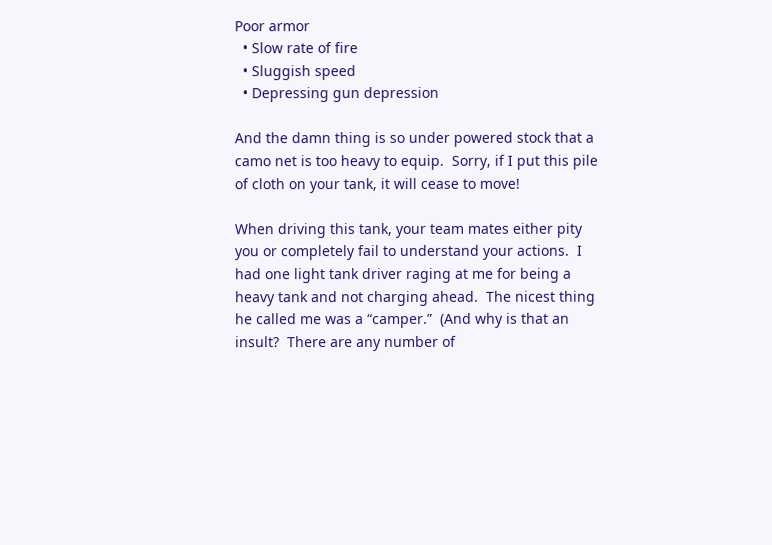Poor armor
  • Slow rate of fire
  • Sluggish speed
  • Depressing gun depression

And the damn thing is so under powered stock that a camo net is too heavy to equip.  Sorry, if I put this pile of cloth on your tank, it will cease to move!

When driving this tank, your team mates either pity you or completely fail to understand your actions.  I had one light tank driver raging at me for being a heavy tank and not charging ahead.  The nicest thing he called me was a “camper.”  (And why is that an insult?  There are any number of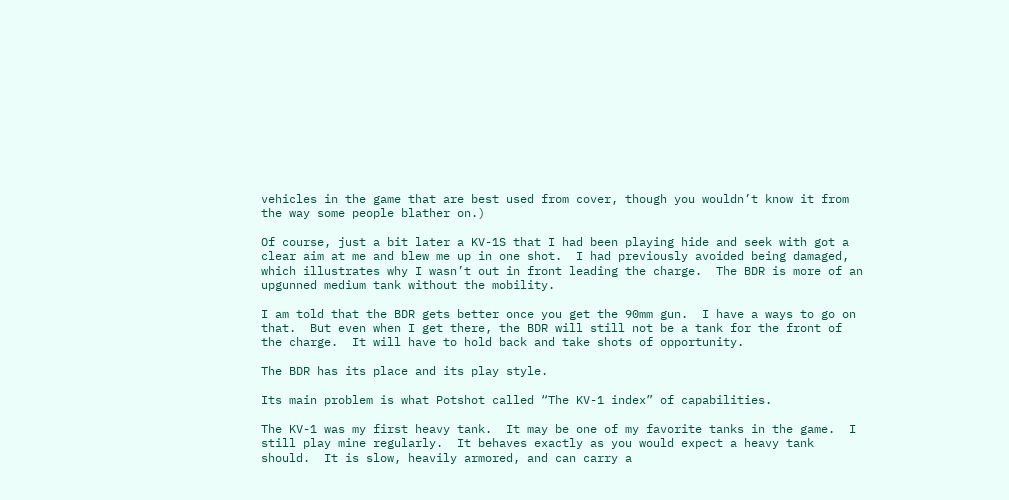vehicles in the game that are best used from cover, though you wouldn’t know it from the way some people blather on.)

Of course, just a bit later a KV-1S that I had been playing hide and seek with got a clear aim at me and blew me up in one shot.  I had previously avoided being damaged, which illustrates why I wasn’t out in front leading the charge.  The BDR is more of an upgunned medium tank without the mobility.

I am told that the BDR gets better once you get the 90mm gun.  I have a ways to go on that.  But even when I get there, the BDR will still not be a tank for the front of the charge.  It will have to hold back and take shots of opportunity.

The BDR has its place and its play style.

Its main problem is what Potshot called “The KV-1 index” of capabilities.

The KV-1 was my first heavy tank.  It may be one of my favorite tanks in the game.  I still play mine regularly.  It behaves exactly as you would expect a heavy tank should.  It is slow, heavily armored, and can carry a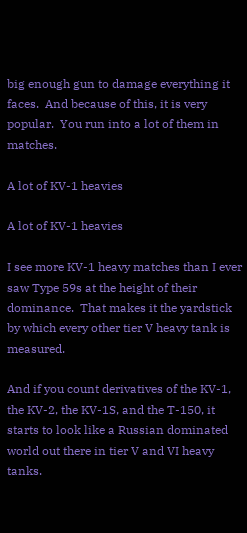big enough gun to damage everything it faces.  And because of this, it is very popular.  You run into a lot of them in matches.

A lot of KV-1 heavies

A lot of KV-1 heavies

I see more KV-1 heavy matches than I ever saw Type 59s at the height of their dominance.  That makes it the yardstick by which every other tier V heavy tank is measured.

And if you count derivatives of the KV-1, the KV-2, the KV-1S, and the T-150, it starts to look like a Russian dominated world out there in tier V and VI heavy tanks.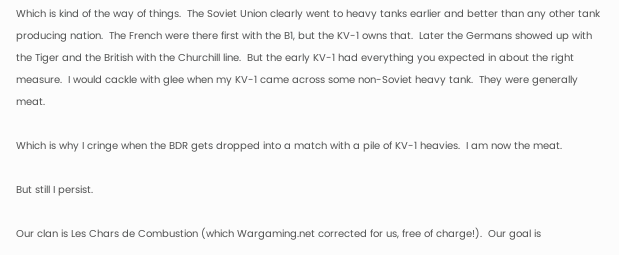Which is kind of the way of things.  The Soviet Union clearly went to heavy tanks earlier and better than any other tank producing nation.  The French were there first with the B1, but the KV-1 owns that.  Later the Germans showed up with the Tiger and the British with the Churchill line.  But the early KV-1 had everything you expected in about the right measure.  I would cackle with glee when my KV-1 came across some non-Soviet heavy tank.  They were generally meat.

Which is why I cringe when the BDR gets dropped into a match with a pile of KV-1 heavies.  I am now the meat.

But still I persist.

Our clan is Les Chars de Combustion (which Wargaming.net corrected for us, free of charge!).  Our goal is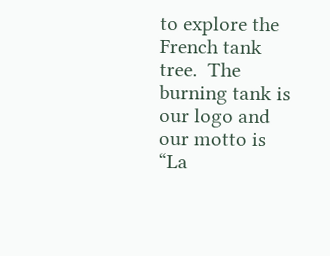to explore the French tank tree.  The burning tank is our logo and our motto is “La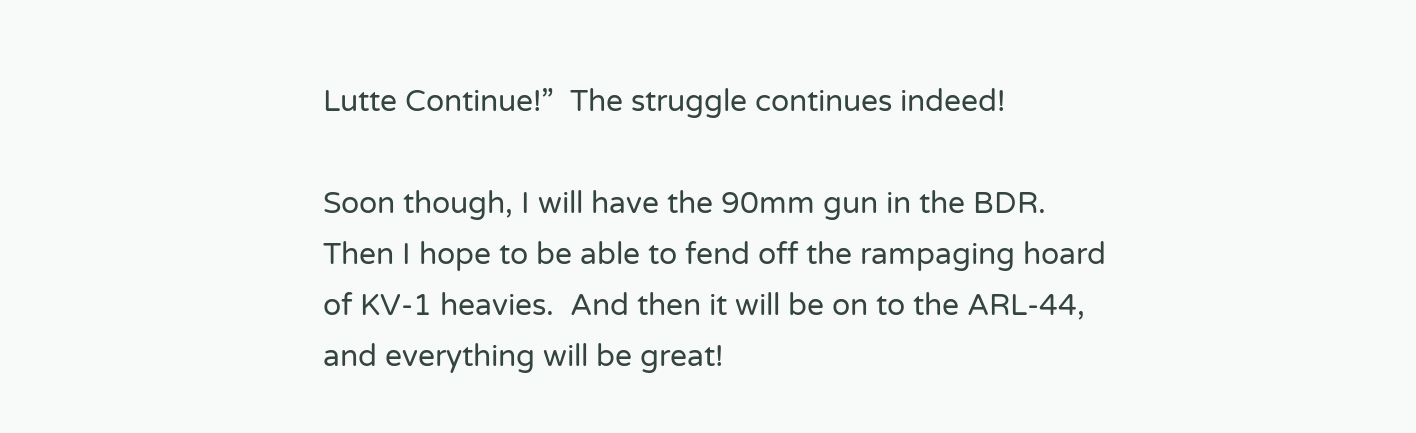Lutte Continue!”  The struggle continues indeed!

Soon though, I will have the 90mm gun in the BDR.  Then I hope to be able to fend off the rampaging hoard of KV-1 heavies.  And then it will be on to the ARL-44, and everything will be great!